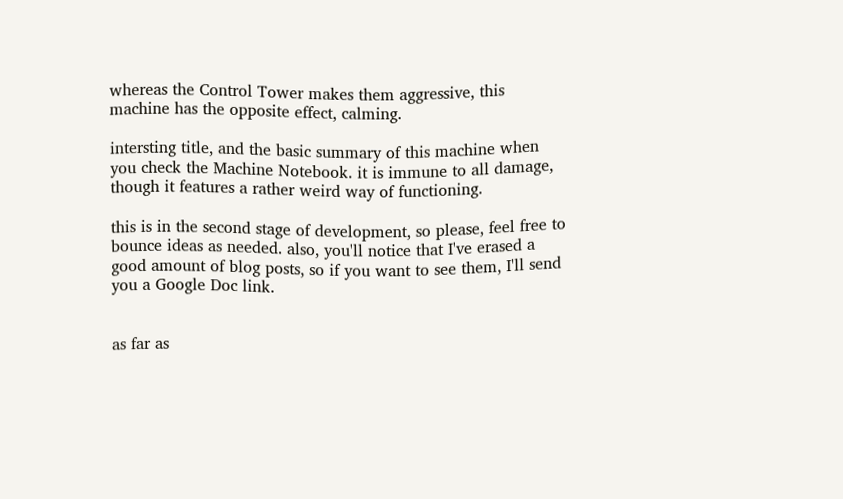whereas the Control Tower makes them aggressive, this machine has the opposite effect, calming.

intersting title, and the basic summary of this machine when you check the Machine Notebook. it is immune to all damage, though it features a rather weird way of functioning.

this is in the second stage of development, so please, feel free to bounce ideas as needed. also, you'll notice that I've erased a good amount of blog posts, so if you want to see them, I'll send you a Google Doc link.


as far as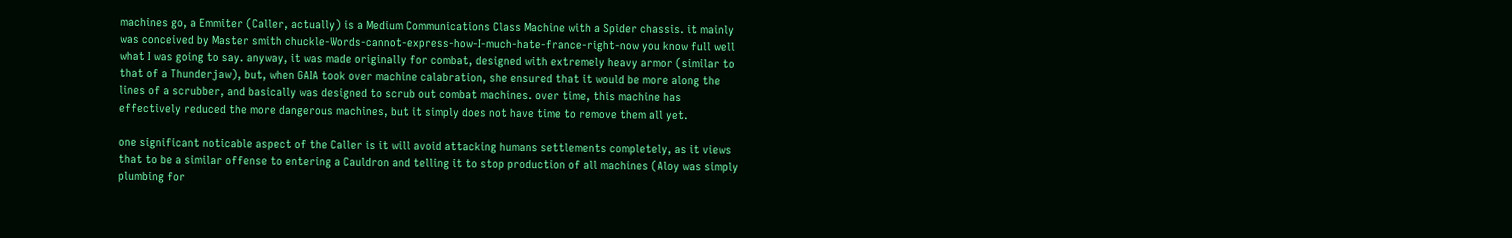machines go, a Emmiter (Caller, actually) is a Medium Communications Class Machine with a Spider chassis. it mainly was conceived by Master smith chuckle-Words-cannot-express-how-I-much-hate-france-right-now you know full well what I was going to say. anyway, it was made originally for combat, designed with extremely heavy armor (similar to that of a Thunderjaw), but, when GAIA took over machine calabration, she ensured that it would be more along the lines of a scrubber, and basically was designed to scrub out combat machines. over time, this machine has effectively reduced the more dangerous machines, but it simply does not have time to remove them all yet.

one significant noticable aspect of the Caller is it will avoid attacking humans settlements completely, as it views that to be a similar offense to entering a Cauldron and telling it to stop production of all machines (Aloy was simply plumbing for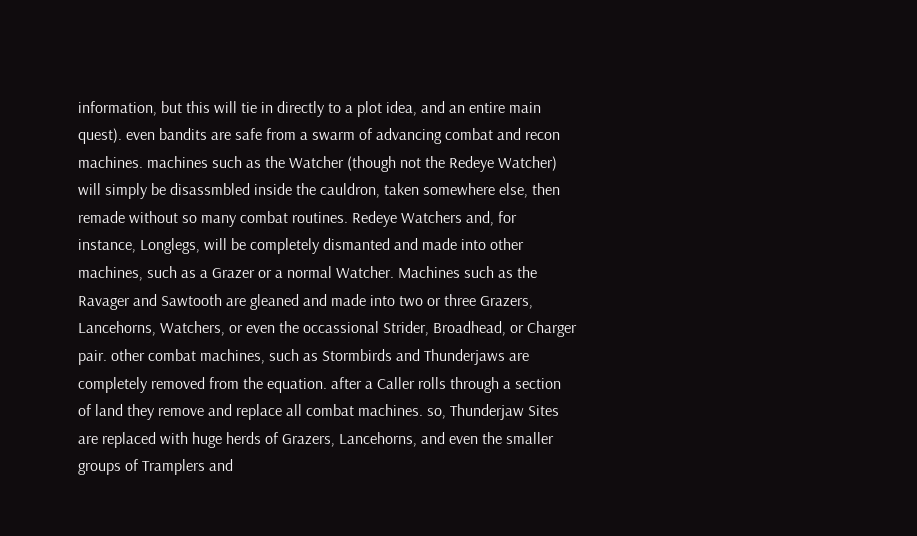information, but this will tie in directly to a plot idea, and an entire main quest). even bandits are safe from a swarm of advancing combat and recon machines. machines such as the Watcher (though not the Redeye Watcher) will simply be disassmbled inside the cauldron, taken somewhere else, then remade without so many combat routines. Redeye Watchers and, for instance, Longlegs, will be completely dismanted and made into other machines, such as a Grazer or a normal Watcher. Machines such as the Ravager and Sawtooth are gleaned and made into two or three Grazers, Lancehorns, Watchers, or even the occassional Strider, Broadhead, or Charger pair. other combat machines, such as Stormbirds and Thunderjaws are completely removed from the equation. after a Caller rolls through a section of land they remove and replace all combat machines. so, Thunderjaw Sites are replaced with huge herds of Grazers, Lancehorns, and even the smaller groups of Tramplers and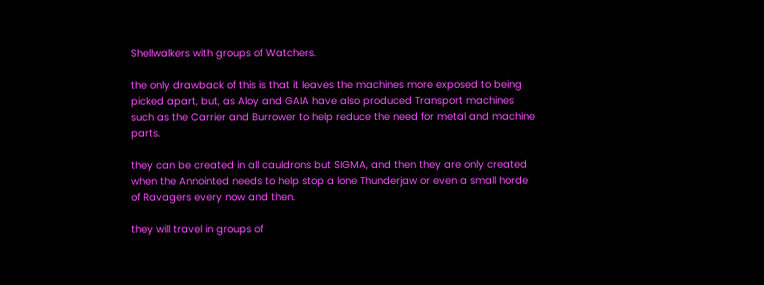Shellwalkers with groups of Watchers.

the only drawback of this is that it leaves the machines more exposed to being picked apart, but, as Aloy and GAIA have also produced Transport machines such as the Carrier and Burrower to help reduce the need for metal and machine parts.

they can be created in all cauldrons but SIGMA, and then they are only created when the Annointed needs to help stop a lone Thunderjaw or even a small horde of Ravagers every now and then.

they will travel in groups of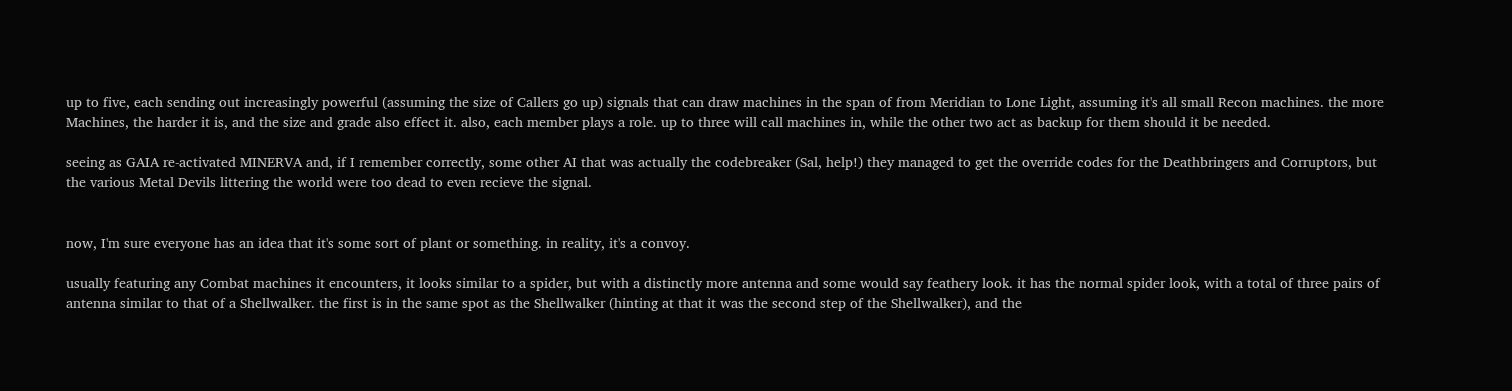up to five, each sending out increasingly powerful (assuming the size of Callers go up) signals that can draw machines in the span of from Meridian to Lone Light, assuming it's all small Recon machines. the more Machines, the harder it is, and the size and grade also effect it. also, each member plays a role. up to three will call machines in, while the other two act as backup for them should it be needed.

seeing as GAIA re-activated MINERVA and, if I remember correctly, some other AI that was actually the codebreaker (Sal, help!) they managed to get the override codes for the Deathbringers and Corruptors, but the various Metal Devils littering the world were too dead to even recieve the signal.


now, I'm sure everyone has an idea that it's some sort of plant or something. in reality, it's a convoy.

usually featuring any Combat machines it encounters, it looks similar to a spider, but with a distinctly more antenna and some would say feathery look. it has the normal spider look, with a total of three pairs of antenna similar to that of a Shellwalker. the first is in the same spot as the Shellwalker (hinting at that it was the second step of the Shellwalker), and the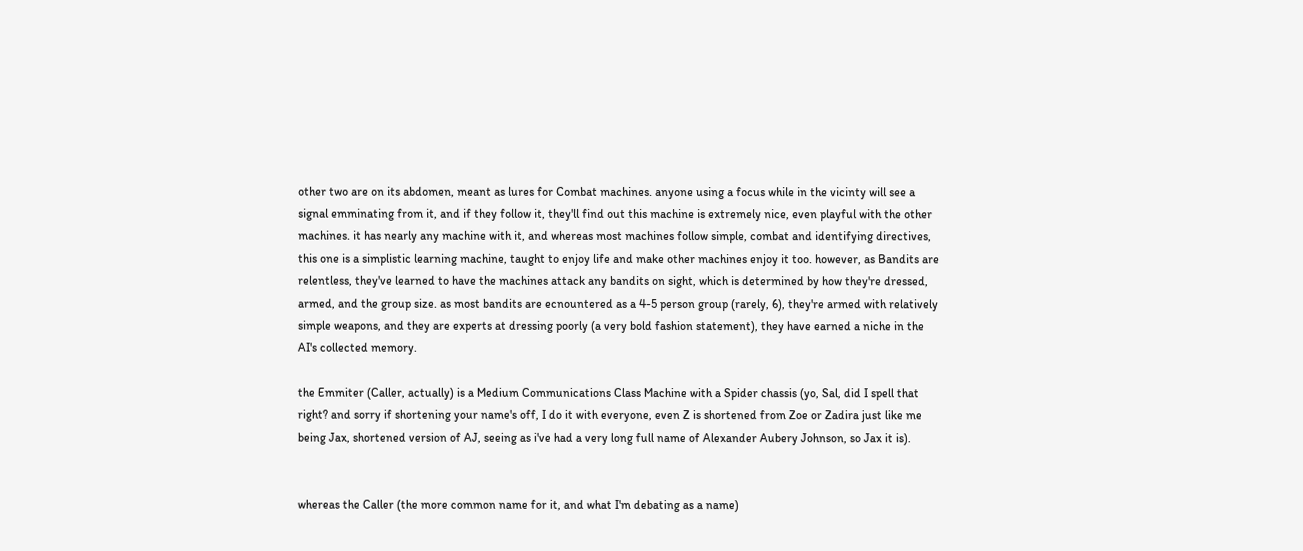other two are on its abdomen, meant as lures for Combat machines. anyone using a focus while in the vicinty will see a signal emminating from it, and if they follow it, they'll find out this machine is extremely nice, even playful with the other machines. it has nearly any machine with it, and whereas most machines follow simple, combat and identifying directives, this one is a simplistic learning machine, taught to enjoy life and make other machines enjoy it too. however, as Bandits are relentless, they've learned to have the machines attack any bandits on sight, which is determined by how they're dressed, armed, and the group size. as most bandits are ecnountered as a 4-5 person group (rarely, 6), they're armed with relatively simple weapons, and they are experts at dressing poorly (a very bold fashion statement), they have earned a niche in the AI's collected memory.

the Emmiter (Caller, actually) is a Medium Communications Class Machine with a Spider chassis (yo, Sal, did I spell that right? and sorry if shortening your name's off, I do it with everyone, even Z is shortened from Zoe or Zadira just like me being Jax, shortened version of AJ, seeing as i've had a very long full name of Alexander Aubery Johnson, so Jax it is).


whereas the Caller (the more common name for it, and what I'm debating as a name)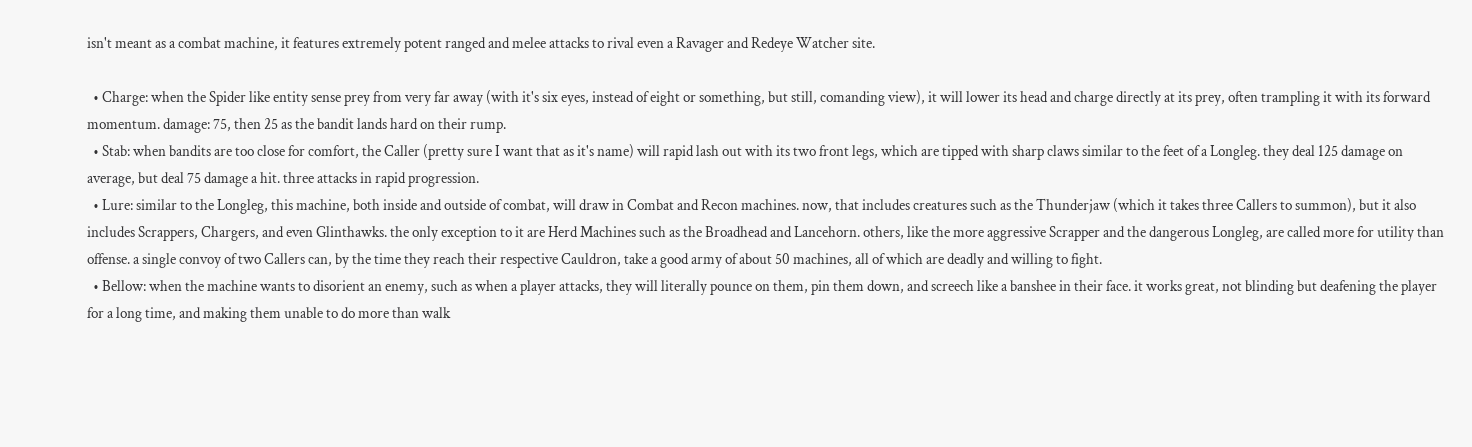isn't meant as a combat machine, it features extremely potent ranged and melee attacks to rival even a Ravager and Redeye Watcher site.

  • Charge: when the Spider like entity sense prey from very far away (with it's six eyes, instead of eight or something, but still, comanding view), it will lower its head and charge directly at its prey, often trampling it with its forward momentum. damage: 75, then 25 as the bandit lands hard on their rump.
  • Stab: when bandits are too close for comfort, the Caller (pretty sure I want that as it's name) will rapid lash out with its two front legs, which are tipped with sharp claws similar to the feet of a Longleg. they deal 125 damage on average, but deal 75 damage a hit. three attacks in rapid progression.
  • Lure: similar to the Longleg, this machine, both inside and outside of combat, will draw in Combat and Recon machines. now, that includes creatures such as the Thunderjaw (which it takes three Callers to summon), but it also includes Scrappers, Chargers, and even Glinthawks. the only exception to it are Herd Machines such as the Broadhead and Lancehorn. others, like the more aggressive Scrapper and the dangerous Longleg, are called more for utility than offense. a single convoy of two Callers can, by the time they reach their respective Cauldron, take a good army of about 50 machines, all of which are deadly and willing to fight.
  • Bellow: when the machine wants to disorient an enemy, such as when a player attacks, they will literally pounce on them, pin them down, and screech like a banshee in their face. it works great, not blinding but deafening the player for a long time, and making them unable to do more than walk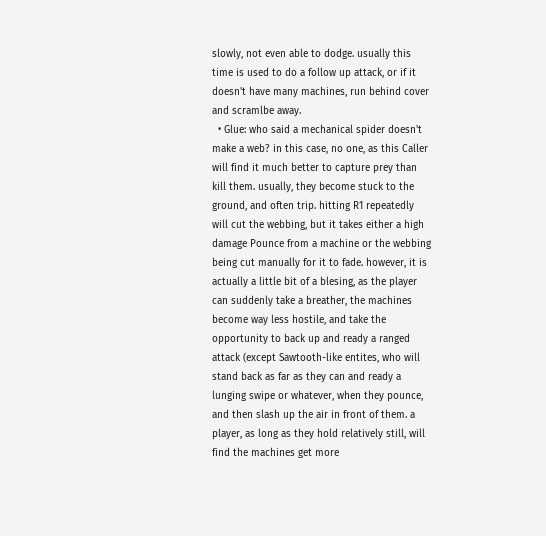slowly, not even able to dodge. usually this time is used to do a follow up attack, or if it doesn't have many machines, run behind cover and scramlbe away.
  • Glue: who said a mechanical spider doesn't make a web? in this case, no one, as this Caller will find it much better to capture prey than kill them. usually, they become stuck to the ground, and often trip. hitting R1 repeatedly will cut the webbing, but it takes either a high damage Pounce from a machine or the webbing being cut manually for it to fade. however, it is actually a little bit of a blesing, as the player can suddenly take a breather, the machines become way less hostile, and take the opportunity to back up and ready a ranged attack (except Sawtooth-like entites, who will stand back as far as they can and ready a lunging swipe or whatever, when they pounce, and then slash up the air in front of them. a player, as long as they hold relatively still, will find the machines get more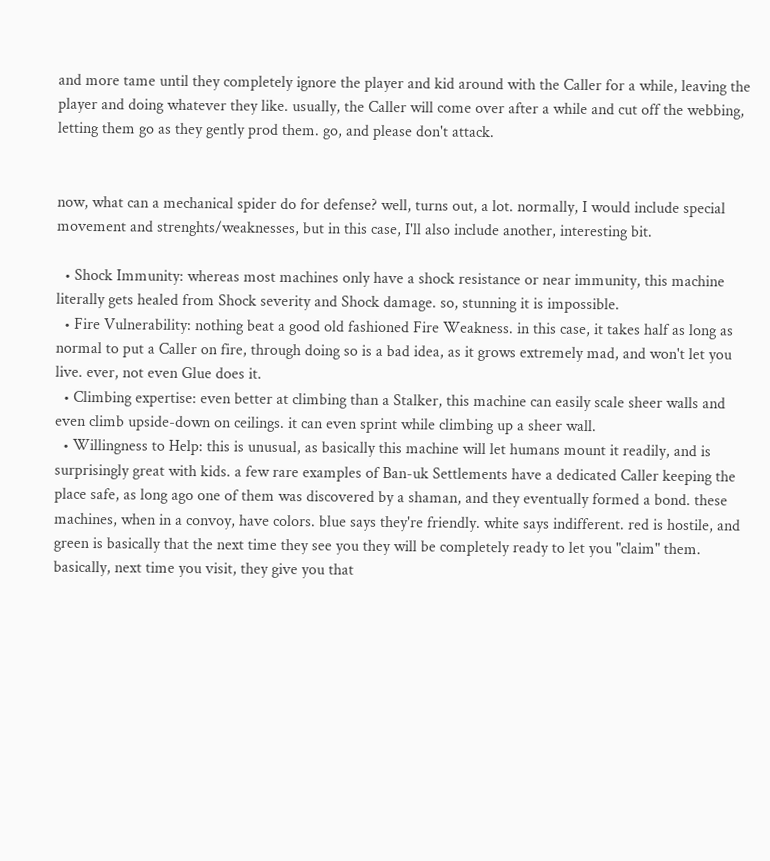and more tame until they completely ignore the player and kid around with the Caller for a while, leaving the player and doing whatever they like. usually, the Caller will come over after a while and cut off the webbing, letting them go as they gently prod them. go, and please don't attack.


now, what can a mechanical spider do for defense? well, turns out, a lot. normally, I would include special movement and strenghts/weaknesses, but in this case, I'll also include another, interesting bit.

  • Shock Immunity: whereas most machines only have a shock resistance or near immunity, this machine literally gets healed from Shock severity and Shock damage. so, stunning it is impossible.
  • Fire Vulnerability: nothing beat a good old fashioned Fire Weakness. in this case, it takes half as long as normal to put a Caller on fire, through doing so is a bad idea, as it grows extremely mad, and won't let you live. ever, not even Glue does it.
  • Climbing expertise: even better at climbing than a Stalker, this machine can easily scale sheer walls and even climb upside-down on ceilings. it can even sprint while climbing up a sheer wall.
  • Willingness to Help: this is unusual, as basically this machine will let humans mount it readily, and is surprisingly great with kids. a few rare examples of Ban-uk Settlements have a dedicated Caller keeping the place safe, as long ago one of them was discovered by a shaman, and they eventually formed a bond. these machines, when in a convoy, have colors. blue says they're friendly. white says indifferent. red is hostile, and green is basically that the next time they see you they will be completely ready to let you "claim" them. basically, next time you visit, they give you that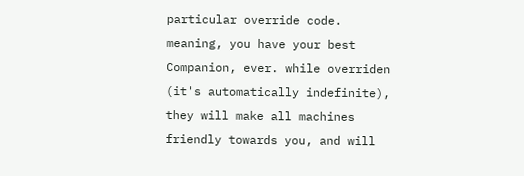particular override code. meaning, you have your best Companion, ever. while overriden (it's automatically indefinite), they will make all machines friendly towards you, and will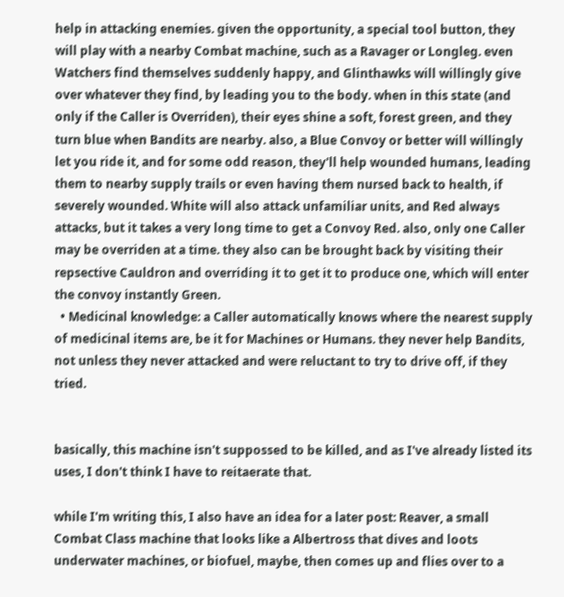help in attacking enemies. given the opportunity, a special tool button, they will play with a nearby Combat machine, such as a Ravager or Longleg. even Watchers find themselves suddenly happy, and Glinthawks will willingly give over whatever they find, by leading you to the body. when in this state (and only if the Caller is Overriden), their eyes shine a soft, forest green, and they turn blue when Bandits are nearby. also, a Blue Convoy or better will willingly let you ride it, and for some odd reason, they'll help wounded humans, leading them to nearby supply trails or even having them nursed back to health, if severely wounded. White will also attack unfamiliar units, and Red always attacks, but it takes a very long time to get a Convoy Red. also, only one Caller may be overriden at a time. they also can be brought back by visiting their repsective Cauldron and overriding it to get it to produce one, which will enter the convoy instantly Green.
  • Medicinal knowledge: a Caller automatically knows where the nearest supply of medicinal items are, be it for Machines or Humans. they never help Bandits, not unless they never attacked and were reluctant to try to drive off, if they tried.


basically, this machine isn't suppossed to be killed, and as I've already listed its uses, I don't think I have to reitaerate that.

while I'm writing this, I also have an idea for a later post: Reaver, a small Combat Class machine that looks like a Albertross that dives and loots underwater machines, or biofuel, maybe, then comes up and flies over to a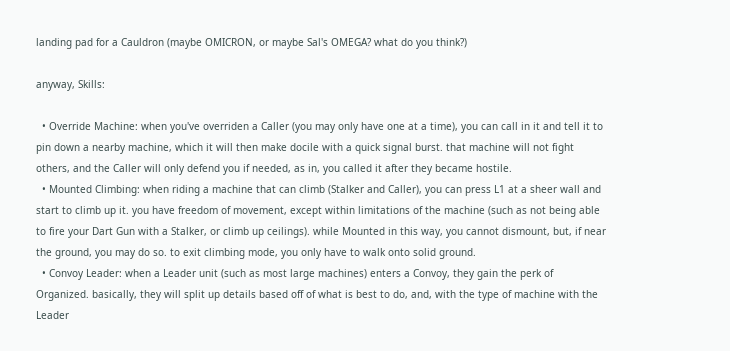landing pad for a Cauldron (maybe OMICRON, or maybe Sal's OMEGA? what do you think?)

anyway, Skills:

  • Override Machine: when you've overriden a Caller (you may only have one at a time), you can call in it and tell it to pin down a nearby machine, which it will then make docile with a quick signal burst. that machine will not fight others, and the Caller will only defend you if needed, as in, you called it after they became hostile.
  • Mounted Climbing: when riding a machine that can climb (Stalker and Caller), you can press L1 at a sheer wall and start to climb up it. you have freedom of movement, except within limitations of the machine (such as not being able to fire your Dart Gun with a Stalker, or climb up ceilings). while Mounted in this way, you cannot dismount, but, if near the ground, you may do so. to exit climbing mode, you only have to walk onto solid ground.
  • Convoy Leader: when a Leader unit (such as most large machines) enters a Convoy, they gain the perk of Organized. basically, they will split up details based off of what is best to do, and, with the type of machine with the Leader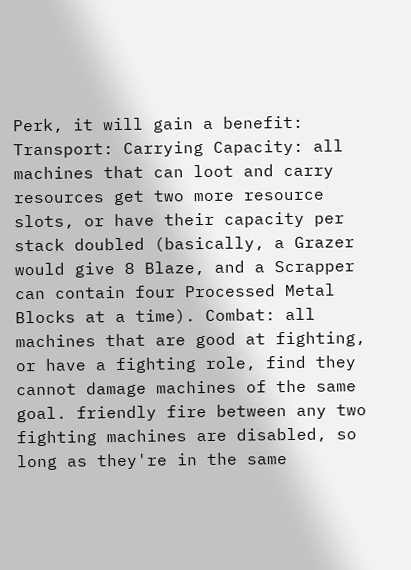Perk, it will gain a benefit: Transport: Carrying Capacity: all machines that can loot and carry resources get two more resource slots, or have their capacity per stack doubled (basically, a Grazer would give 8 Blaze, and a Scrapper can contain four Processed Metal Blocks at a time). Combat: all machines that are good at fighting, or have a fighting role, find they cannot damage machines of the same goal. friendly fire between any two fighting machines are disabled, so long as they're in the same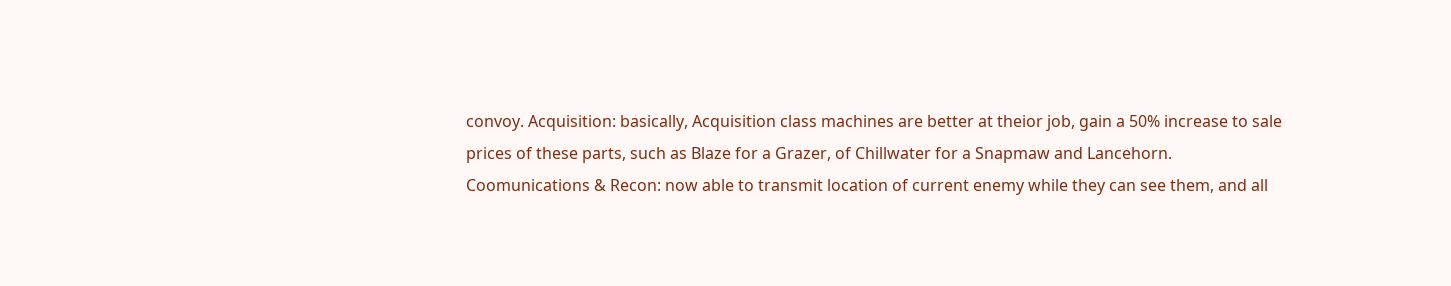convoy. Acquisition: basically, Acquisition class machines are better at theior job, gain a 50% increase to sale prices of these parts, such as Blaze for a Grazer, of Chillwater for a Snapmaw and Lancehorn. Coomunications & Recon: now able to transmit location of current enemy while they can see them, and all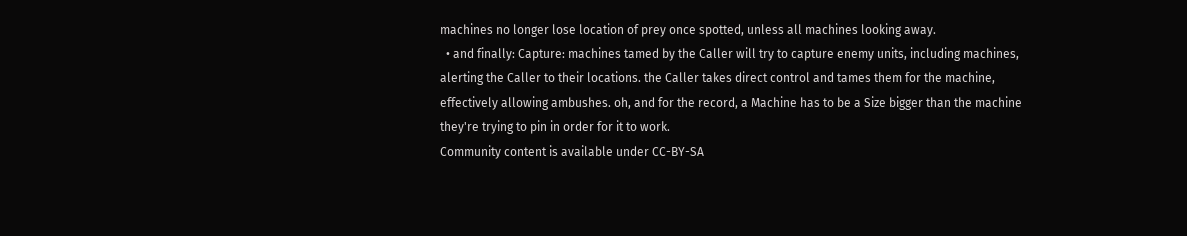machines no longer lose location of prey once spotted, unless all machines looking away.
  • and finally: Capture: machines tamed by the Caller will try to capture enemy units, including machines, alerting the Caller to their locations. the Caller takes direct control and tames them for the machine, effectively allowing ambushes. oh, and for the record, a Machine has to be a Size bigger than the machine they're trying to pin in order for it to work.
Community content is available under CC-BY-SA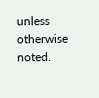unless otherwise noted.